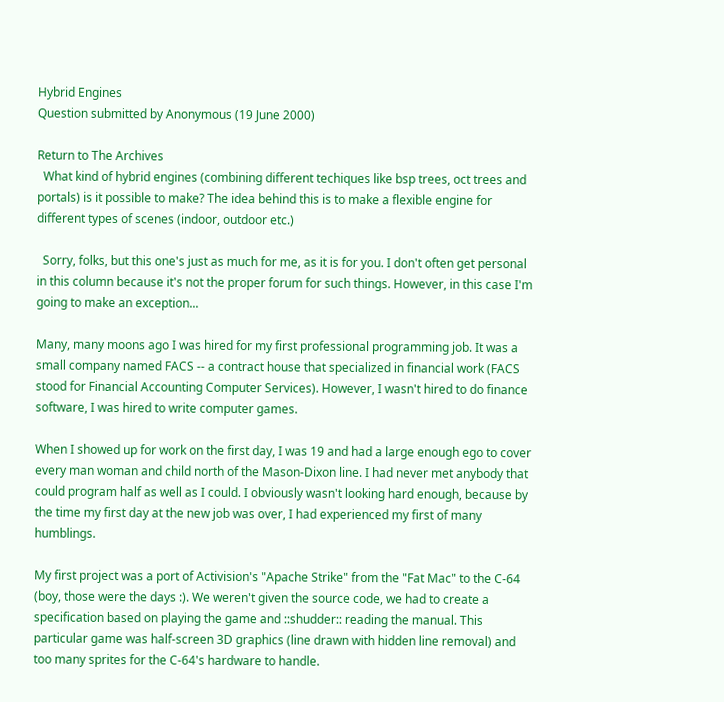Hybrid Engines
Question submitted by Anonymous (19 June 2000)

Return to The Archives
  What kind of hybrid engines (combining different techiques like bsp trees, oct trees and portals) is it possible to make? The idea behind this is to make a flexible engine for different types of scenes (indoor, outdoor etc.)

  Sorry, folks, but this one's just as much for me, as it is for you. I don't often get personal in this column because it's not the proper forum for such things. However, in this case I'm going to make an exception...

Many, many moons ago I was hired for my first professional programming job. It was a small company named FACS -- a contract house that specialized in financial work (FACS stood for Financial Accounting Computer Services). However, I wasn't hired to do finance software, I was hired to write computer games.

When I showed up for work on the first day, I was 19 and had a large enough ego to cover every man woman and child north of the Mason-Dixon line. I had never met anybody that could program half as well as I could. I obviously wasn't looking hard enough, because by the time my first day at the new job was over, I had experienced my first of many humblings.

My first project was a port of Activision's "Apache Strike" from the "Fat Mac" to the C-64 (boy, those were the days :). We weren't given the source code, we had to create a specification based on playing the game and ::shudder:: reading the manual. This particular game was half-screen 3D graphics (line drawn with hidden line removal) and too many sprites for the C-64's hardware to handle.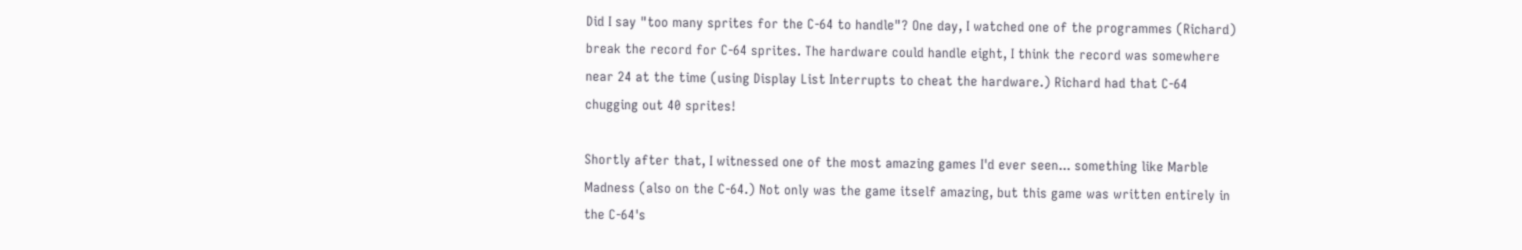Did I say "too many sprites for the C-64 to handle"? One day, I watched one of the programmes (Richard) break the record for C-64 sprites. The hardware could handle eight, I think the record was somewhere near 24 at the time (using Display List Interrupts to cheat the hardware.) Richard had that C-64 chugging out 40 sprites!

Shortly after that, I witnessed one of the most amazing games I'd ever seen... something like Marble Madness (also on the C-64.) Not only was the game itself amazing, but this game was written entirely in the C-64's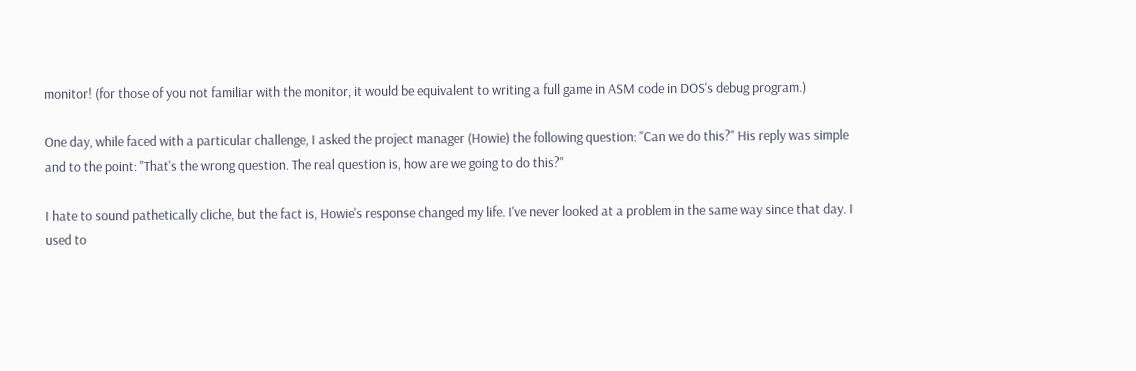monitor! (for those of you not familiar with the monitor, it would be equivalent to writing a full game in ASM code in DOS's debug program.)

One day, while faced with a particular challenge, I asked the project manager (Howie) the following question: "Can we do this?" His reply was simple and to the point: "That's the wrong question. The real question is, how are we going to do this?"

I hate to sound pathetically cliche, but the fact is, Howie's response changed my life. I've never looked at a problem in the same way since that day. I used to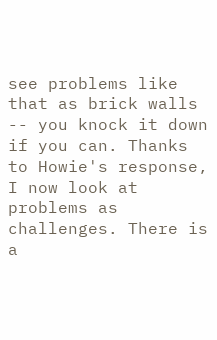see problems like that as brick walls -- you knock it down if you can. Thanks to Howie's response, I now look at problems as challenges. There is a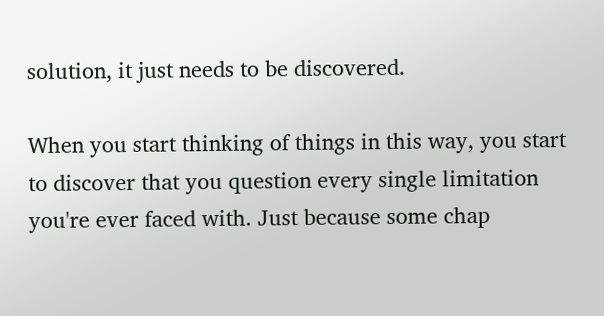solution, it just needs to be discovered.

When you start thinking of things in this way, you start to discover that you question every single limitation you're ever faced with. Just because some chap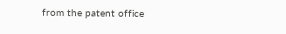from the patent office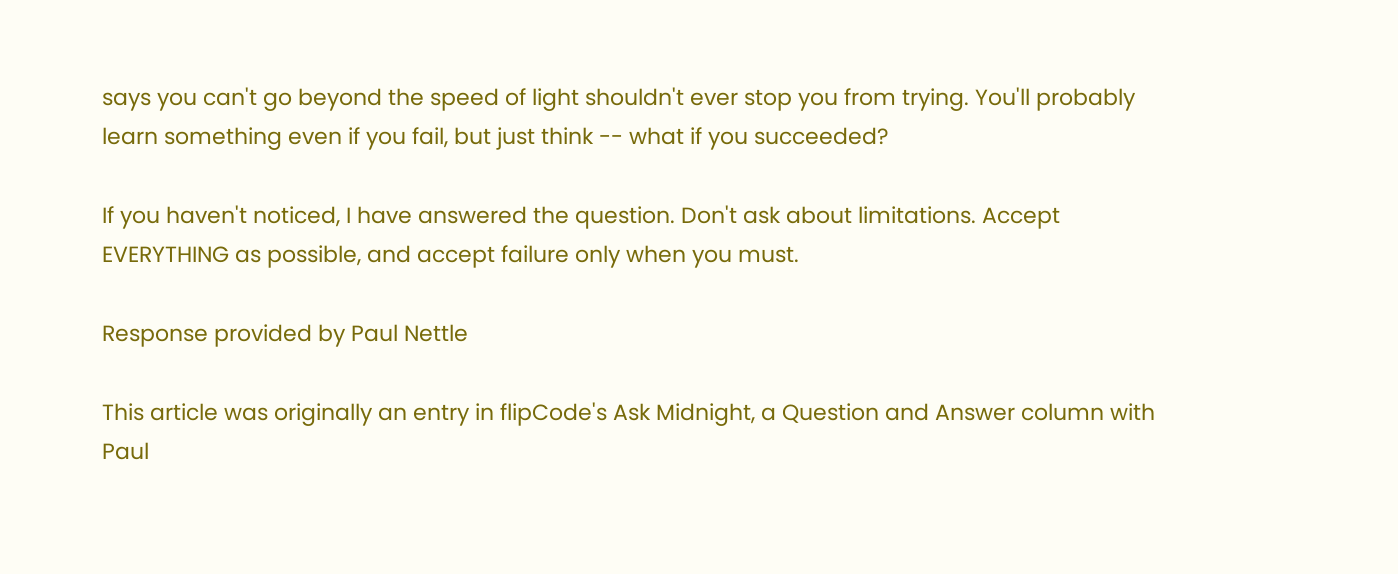says you can't go beyond the speed of light shouldn't ever stop you from trying. You'll probably learn something even if you fail, but just think -- what if you succeeded?

If you haven't noticed, I have answered the question. Don't ask about limitations. Accept EVERYTHING as possible, and accept failure only when you must.

Response provided by Paul Nettle

This article was originally an entry in flipCode's Ask Midnight, a Question and Answer column with Paul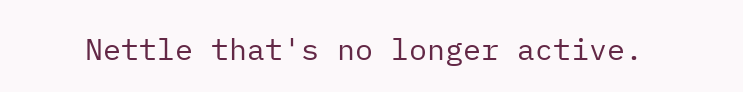Nettle that's no longer active.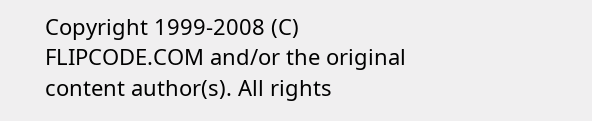Copyright 1999-2008 (C) FLIPCODE.COM and/or the original content author(s). All rights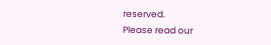reserved.
Please read our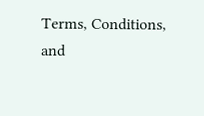Terms, Conditions, and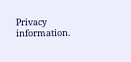Privacy information.